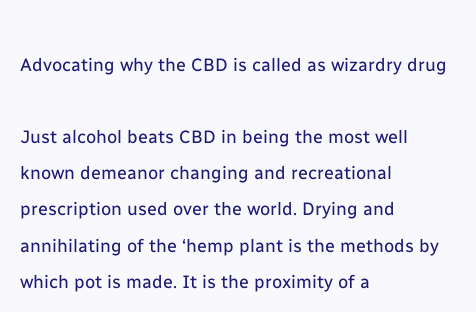Advocating why the CBD is called as wizardry drug

Just alcohol beats CBD in being the most well known demeanor changing and recreational prescription used over the world. Drying and annihilating of the ‘hemp plant is the methods by which pot is made. It is the proximity of a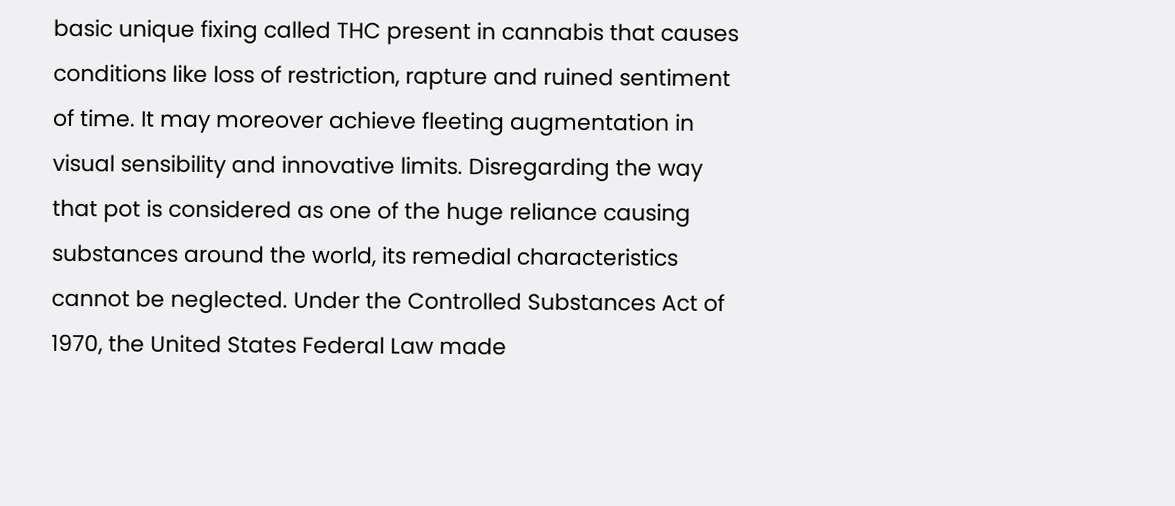basic unique fixing called THC present in cannabis that causes conditions like loss of restriction, rapture and ruined sentiment of time. It may moreover achieve fleeting augmentation in visual sensibility and innovative limits. Disregarding the way that pot is considered as one of the huge reliance causing substances around the world, its remedial characteristics cannot be neglected. Under the Controlled Substances Act of 1970, the United States Federal Law made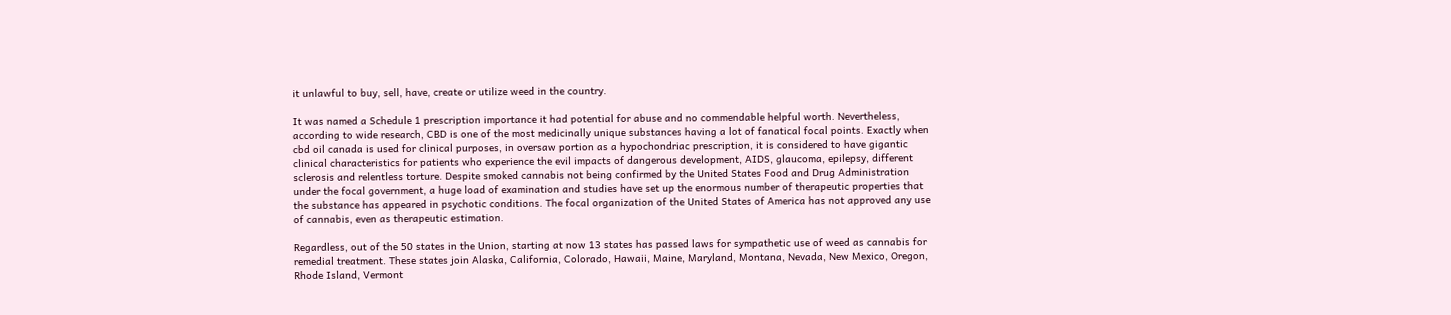it unlawful to buy, sell, have, create or utilize weed in the country.

It was named a Schedule 1 prescription importance it had potential for abuse and no commendable helpful worth. Nevertheless, according to wide research, CBD is one of the most medicinally unique substances having a lot of fanatical focal points. Exactly when cbd oil canada is used for clinical purposes, in oversaw portion as a hypochondriac prescription, it is considered to have gigantic clinical characteristics for patients who experience the evil impacts of dangerous development, AIDS, glaucoma, epilepsy, different sclerosis and relentless torture. Despite smoked cannabis not being confirmed by the United States Food and Drug Administration under the focal government, a huge load of examination and studies have set up the enormous number of therapeutic properties that the substance has appeared in psychotic conditions. The focal organization of the United States of America has not approved any use of cannabis, even as therapeutic estimation.

Regardless, out of the 50 states in the Union, starting at now 13 states has passed laws for sympathetic use of weed as cannabis for remedial treatment. These states join Alaska, California, Colorado, Hawaii, Maine, Maryland, Montana, Nevada, New Mexico, Oregon, Rhode Island, Vermont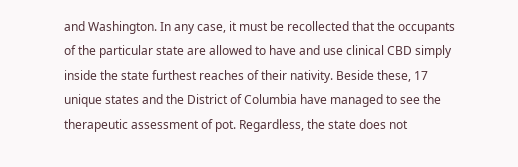and Washington. In any case, it must be recollected that the occupants of the particular state are allowed to have and use clinical CBD simply inside the state furthest reaches of their nativity. Beside these, 17 unique states and the District of Columbia have managed to see the therapeutic assessment of pot. Regardless, the state does not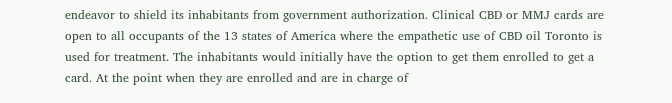endeavor to shield its inhabitants from government authorization. Clinical CBD or MMJ cards are open to all occupants of the 13 states of America where the empathetic use of CBD oil Toronto is used for treatment. The inhabitants would initially have the option to get them enrolled to get a card. At the point when they are enrolled and are in charge of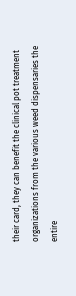their card, they can benefit the clinical pot treatment organizations from the various weed dispensaries the entire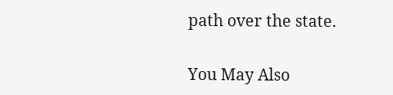path over the state.

You May Also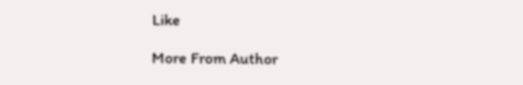Like

More From Author